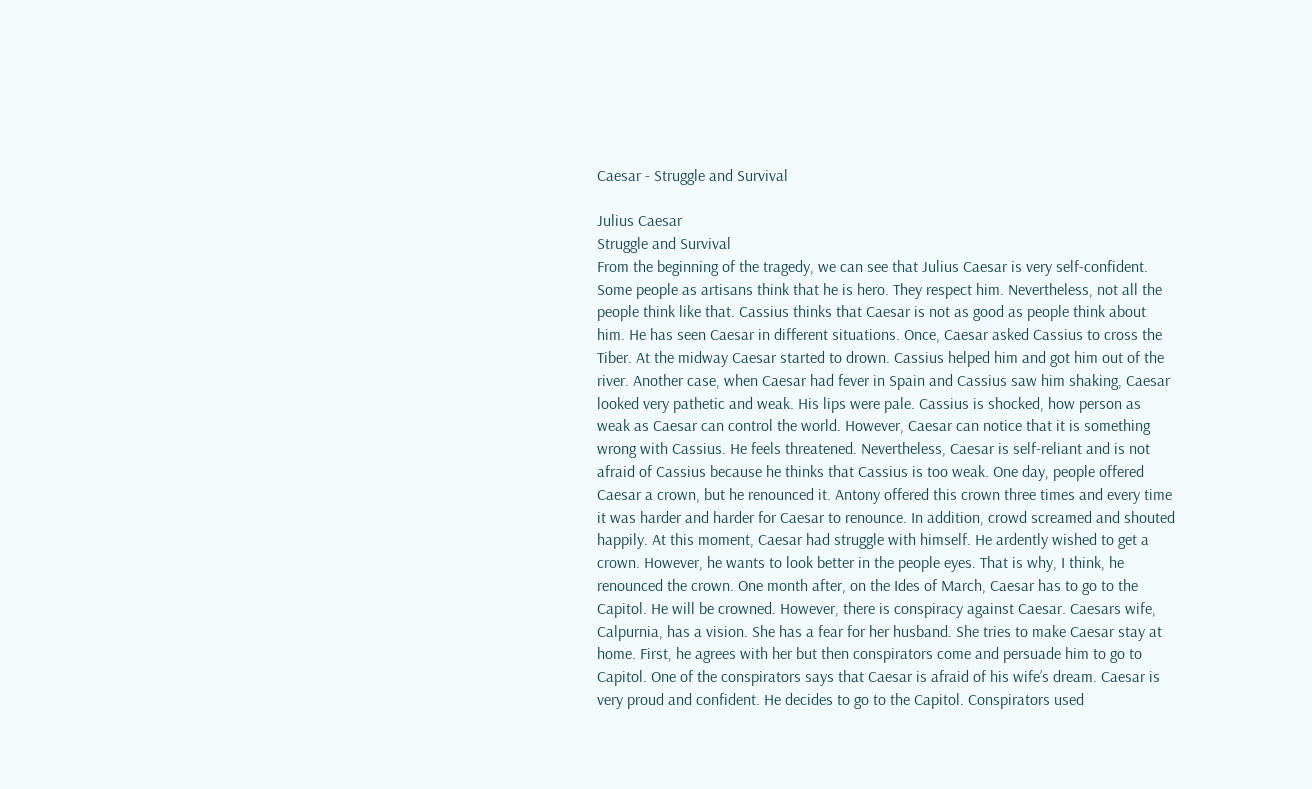Caesar - Struggle and Survival

Julius Caesar
Struggle and Survival
From the beginning of the tragedy, we can see that Julius Caesar is very self-confident. Some people as artisans think that he is hero. They respect him. Nevertheless, not all the people think like that. Cassius thinks that Caesar is not as good as people think about him. He has seen Caesar in different situations. Once, Caesar asked Cassius to cross the Tiber. At the midway Caesar started to drown. Cassius helped him and got him out of the river. Another case, when Caesar had fever in Spain and Cassius saw him shaking, Caesar looked very pathetic and weak. His lips were pale. Cassius is shocked, how person as weak as Caesar can control the world. However, Caesar can notice that it is something wrong with Cassius. He feels threatened. Nevertheless, Caesar is self-reliant and is not afraid of Cassius because he thinks that Cassius is too weak. One day, people offered Caesar a crown, but he renounced it. Antony offered this crown three times and every time it was harder and harder for Caesar to renounce. In addition, crowd screamed and shouted happily. At this moment, Caesar had struggle with himself. He ardently wished to get a crown. However, he wants to look better in the people eyes. That is why, I think, he renounced the crown. One month after, on the Ides of March, Caesar has to go to the Capitol. He will be crowned. However, there is conspiracy against Caesar. Caesars wife, Calpurnia, has a vision. She has a fear for her husband. She tries to make Caesar stay at home. First, he agrees with her but then conspirators come and persuade him to go to Capitol. One of the conspirators says that Caesar is afraid of his wife’s dream. Caesar is very proud and confident. He decides to go to the Capitol. Conspirators used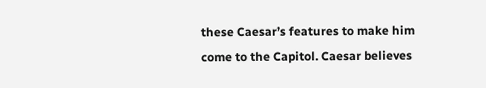these Caesar’s features to make him come to the Capitol. Caesar believes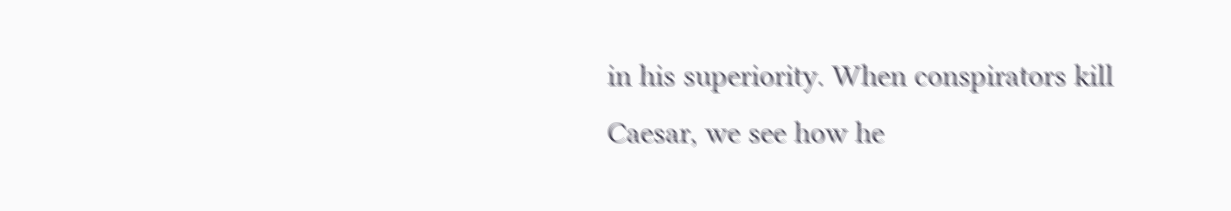in his superiority. When conspirators kill Caesar, we see how he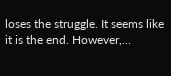loses the struggle. It seems like it is the end. However,...